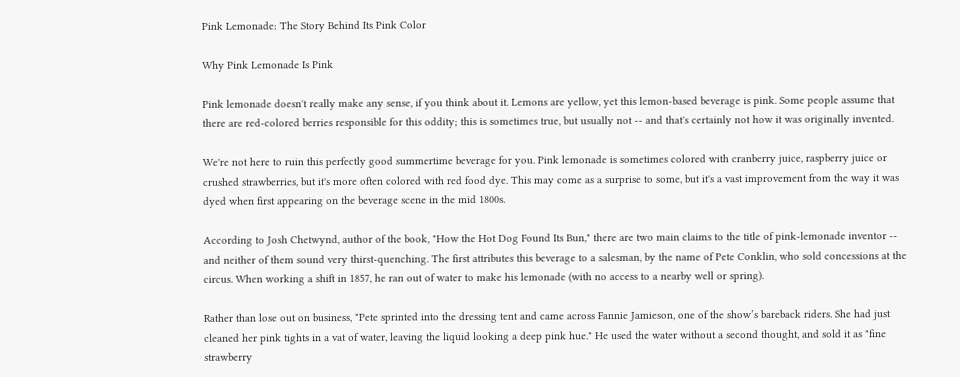Pink Lemonade: The Story Behind Its Pink Color

Why Pink Lemonade Is Pink

Pink lemonade doesn't really make any sense, if you think about it. Lemons are yellow, yet this lemon-based beverage is pink. Some people assume that there are red-colored berries responsible for this oddity; this is sometimes true, but usually not -- and that's certainly not how it was originally invented.

We're not here to ruin this perfectly good summertime beverage for you. Pink lemonade is sometimes colored with cranberry juice, raspberry juice or crushed strawberries, but it's more often colored with red food dye. This may come as a surprise to some, but it's a vast improvement from the way it was dyed when first appearing on the beverage scene in the mid 1800s.

According to Josh Chetwynd, author of the book, "How the Hot Dog Found Its Bun," there are two main claims to the title of pink-lemonade inventor -- and neither of them sound very thirst-quenching. The first attributes this beverage to a salesman, by the name of Pete Conklin, who sold concessions at the circus. When working a shift in 1857, he ran out of water to make his lemonade (with no access to a nearby well or spring).

Rather than lose out on business, "Pete sprinted into the dressing tent and came across Fannie Jamieson, one of the show’s bareback riders. She had just cleaned her pink tights in a vat of water, leaving the liquid looking a deep pink hue." He used the water without a second thought, and sold it as "fine strawberry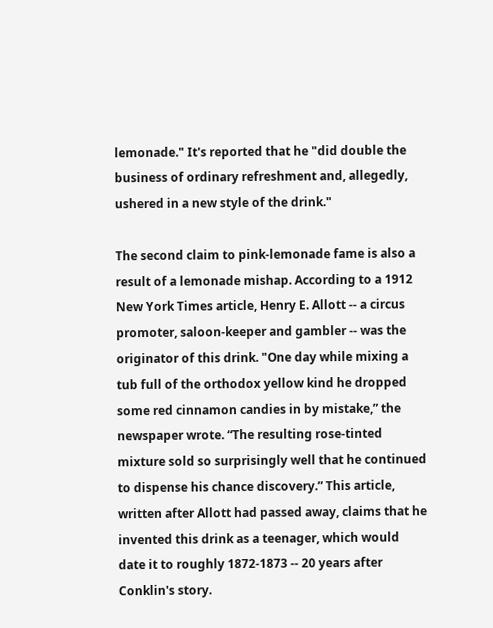lemonade." It's reported that he "did double the business of ordinary refreshment and, allegedly, ushered in a new style of the drink."

The second claim to pink-lemonade fame is also a result of a lemonade mishap. According to a 1912 New York Times article, Henry E. Allott -- a circus promoter, saloon-keeper and gambler -- was the originator of this drink. "One day while mixing a tub full of the orthodox yellow kind he dropped some red cinnamon candies in by mistake,” the newspaper wrote. “The resulting rose-tinted mixture sold so surprisingly well that he continued to dispense his chance discovery.” This article, written after Allott had passed away, claims that he invented this drink as a teenager, which would date it to roughly 1872-1873 -- 20 years after Conklin's story.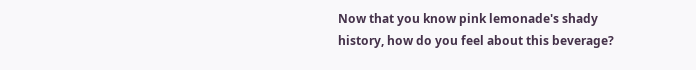Now that you know pink lemonade's shady history, how do you feel about this beverage?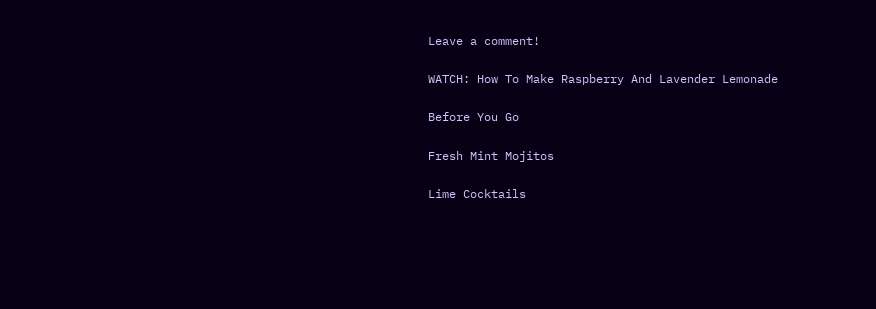Leave a comment!

WATCH: How To Make Raspberry And Lavender Lemonade

Before You Go

Fresh Mint Mojitos

Lime Cocktails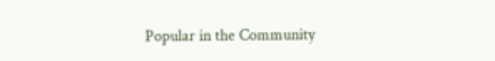Popular in the Community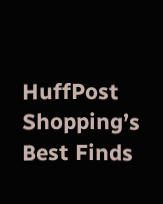HuffPost Shopping’s Best Finds